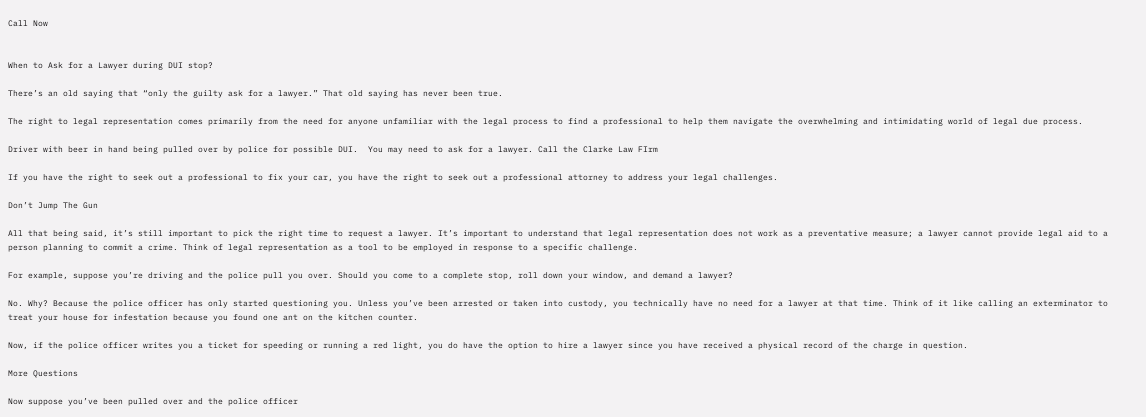Call Now


When to Ask for a Lawyer during DUI stop?

There’s an old saying that “only the guilty ask for a lawyer.” That old saying has never been true.

The right to legal representation comes primarily from the need for anyone unfamiliar with the legal process to find a professional to help them navigate the overwhelming and intimidating world of legal due process.

Driver with beer in hand being pulled over by police for possible DUI.  You may need to ask for a lawyer. Call the Clarke Law FIrm

If you have the right to seek out a professional to fix your car, you have the right to seek out a professional attorney to address your legal challenges.

Don’t Jump The Gun

All that being said, it’s still important to pick the right time to request a lawyer. It’s important to understand that legal representation does not work as a preventative measure; a lawyer cannot provide legal aid to a person planning to commit a crime. Think of legal representation as a tool to be employed in response to a specific challenge.

For example, suppose you’re driving and the police pull you over. Should you come to a complete stop, roll down your window, and demand a lawyer?

No. Why? Because the police officer has only started questioning you. Unless you’ve been arrested or taken into custody, you technically have no need for a lawyer at that time. Think of it like calling an exterminator to treat your house for infestation because you found one ant on the kitchen counter.

Now, if the police officer writes you a ticket for speeding or running a red light, you do have the option to hire a lawyer since you have received a physical record of the charge in question.

More Questions

Now suppose you’ve been pulled over and the police officer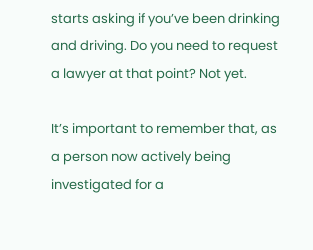starts asking if you’ve been drinking and driving. Do you need to request a lawyer at that point? Not yet.

It’s important to remember that, as a person now actively being investigated for a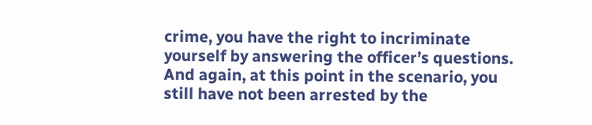crime, you have the right to incriminate yourself by answering the officer’s questions. And again, at this point in the scenario, you still have not been arrested by the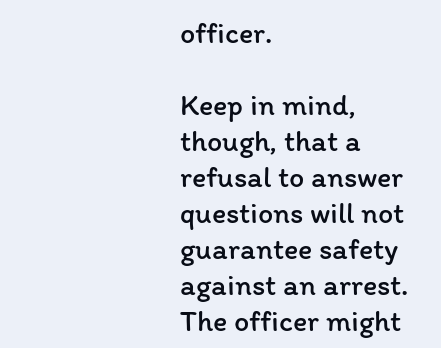officer.

Keep in mind, though, that a refusal to answer questions will not guarantee safety against an arrest. The officer might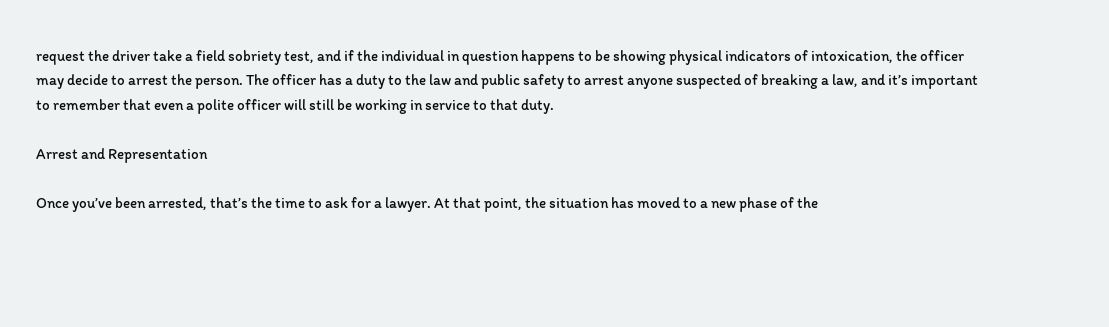request the driver take a field sobriety test, and if the individual in question happens to be showing physical indicators of intoxication, the officer may decide to arrest the person. The officer has a duty to the law and public safety to arrest anyone suspected of breaking a law, and it’s important to remember that even a polite officer will still be working in service to that duty.

Arrest and Representation

Once you’ve been arrested, that’s the time to ask for a lawyer. At that point, the situation has moved to a new phase of the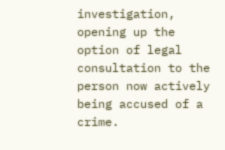investigation, opening up the option of legal consultation to the person now actively being accused of a crime.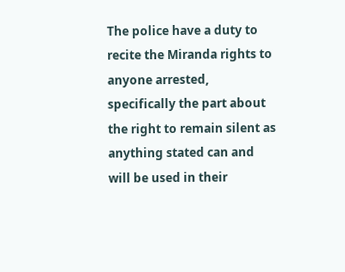The police have a duty to recite the Miranda rights to anyone arrested, specifically the part about the right to remain silent as anything stated can and will be used in their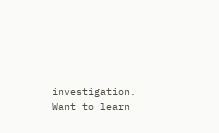investigation. Want to learn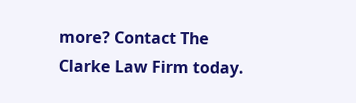more? Contact The Clarke Law Firm today.